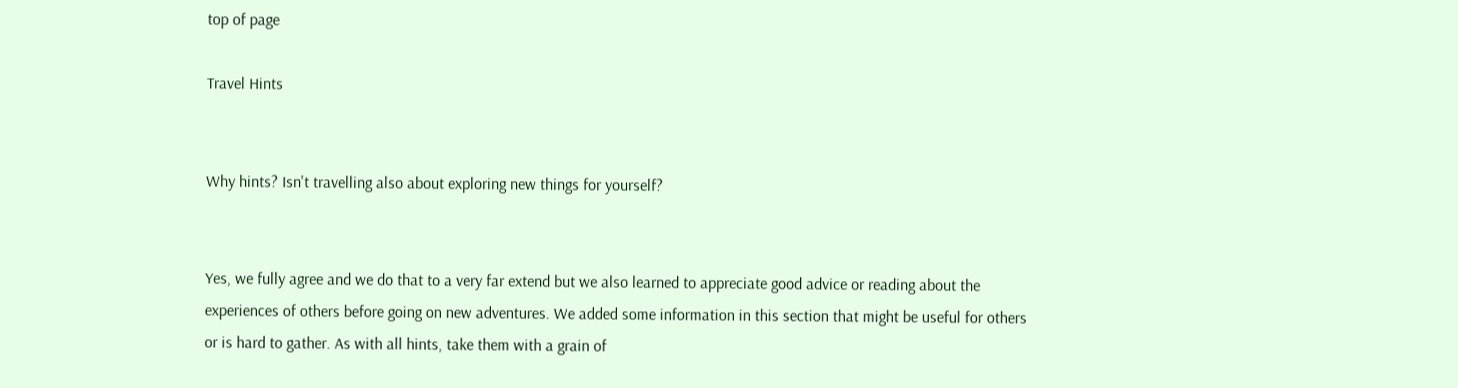top of page

Travel Hints


Why hints? Isn't travelling also about exploring new things for yourself?


Yes, we fully agree and we do that to a very far extend but we also learned to appreciate good advice or reading about the experiences of others before going on new adventures. We added some information in this section that might be useful for others or is hard to gather. As with all hints, take them with a grain of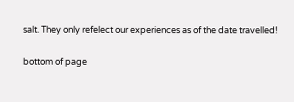salt. They only refelect our experiences as of the date travelled!

bottom of page